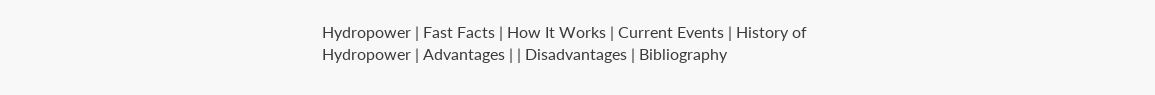Hydropower | Fast Facts | How It Works | Current Events | History of Hydropower | Advantages | | Disadvantages | Bibliography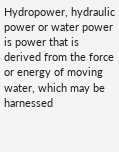Hydropower, hydraulic power or water power is power that is derived from the force or energy of moving water, which may be harnessed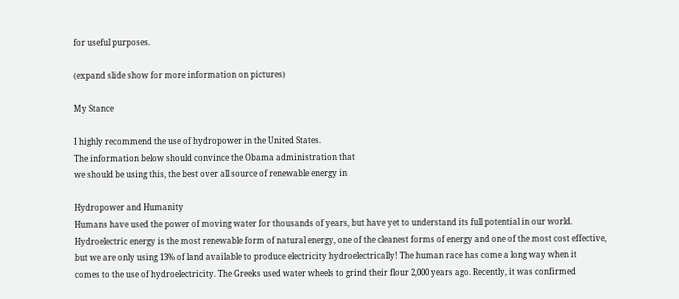for useful purposes.

(expand slide show for more information on pictures)

My Stance

I highly recommend the use of hydropower in the United States.
The information below should convince the Obama administration that
we should be using this, the best over all source of renewable energy in

Hydropower and Humanity
Humans have used the power of moving water for thousands of years, but have yet to understand its full potential in our world.
Hydroelectric energy is the most renewable form of natural energy, one of the cleanest forms of energy and one of the most cost effective,
but we are only using 13% of land available to produce electricity hydroelectrically! The human race has come a long way when it
comes to the use of hydroelectricity. The Greeks used water wheels to grind their flour 2,000 years ago. Recently, it was confirmed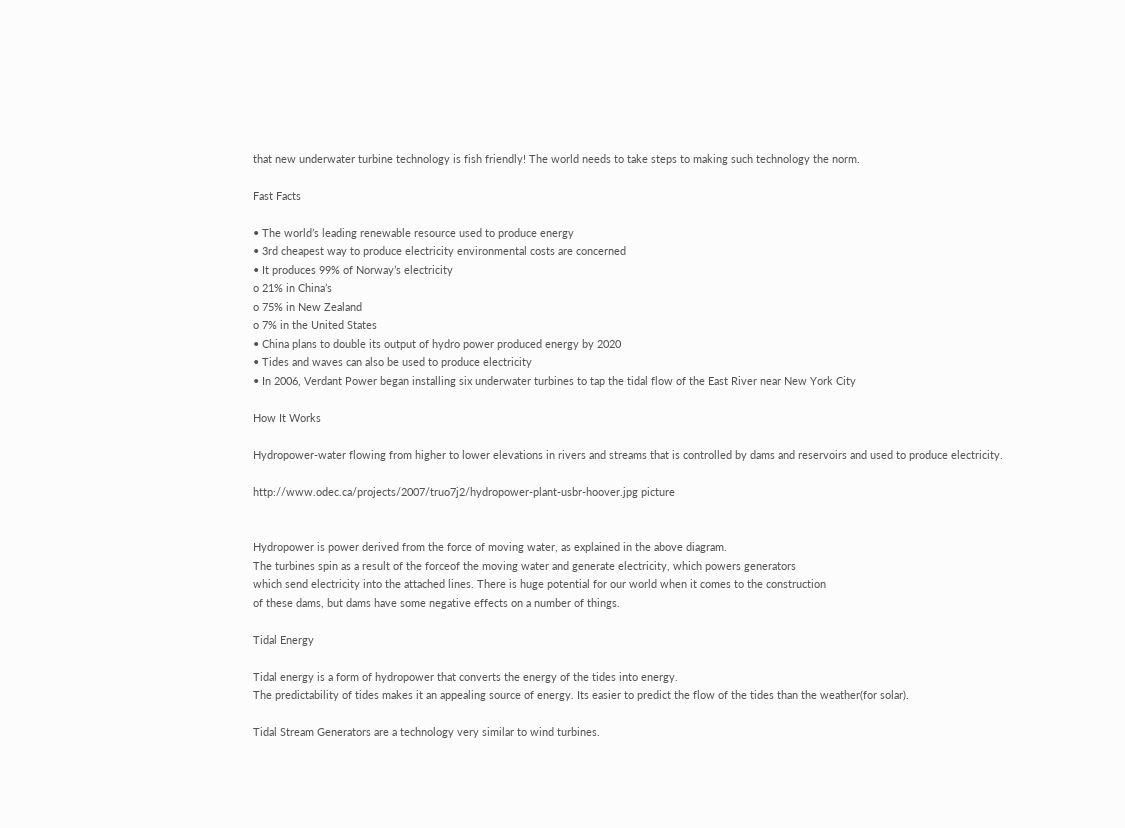that new underwater turbine technology is fish friendly! The world needs to take steps to making such technology the norm.

Fast Facts

• The world’s leading renewable resource used to produce energy
• 3rd cheapest way to produce electricity environmental costs are concerned
• It produces 99% of Norway’s electricity
o 21% in China’s
o 75% in New Zealand
o 7% in the United States
• China plans to double its output of hydro power produced energy by 2020
• Tides and waves can also be used to produce electricity
• In 2006, Verdant Power began installing six underwater turbines to tap the tidal flow of the East River near New York City

How It Works

Hydropower-water flowing from higher to lower elevations in rivers and streams that is controlled by dams and reservoirs and used to produce electricity.

http://www.odec.ca/projects/2007/truo7j2/hydropower-plant-usbr-hoover.jpg picture


Hydropower is power derived from the force of moving water, as explained in the above diagram.
The turbines spin as a result of the forceof the moving water and generate electricity, which powers generators
which send electricity into the attached lines. There is huge potential for our world when it comes to the construction
of these dams, but dams have some negative effects on a number of things.

Tidal Energy

Tidal energy is a form of hydropower that converts the energy of the tides into energy.
The predictability of tides makes it an appealing source of energy. Its easier to predict the flow of the tides than the weather(for solar).

Tidal Stream Generators are a technology very similar to wind turbines.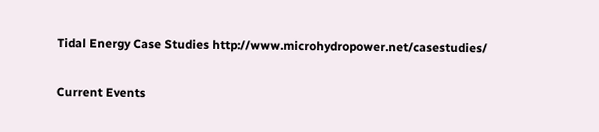Tidal Energy Case Studies http://www.microhydropower.net/casestudies/

Current Events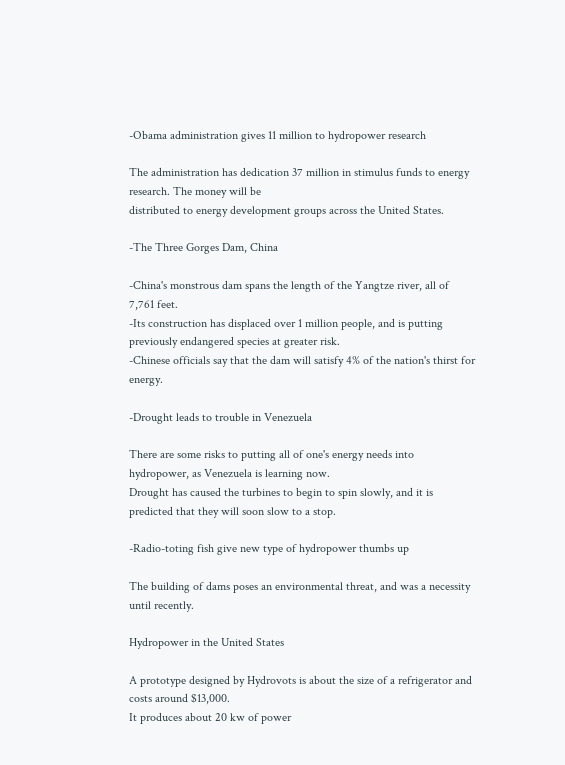-Obama administration gives 11 million to hydropower research

The administration has dedication 37 million in stimulus funds to energy research. The money will be
distributed to energy development groups across the United States.

-The Three Gorges Dam, China

-China's monstrous dam spans the length of the Yangtze river, all of 7,761 feet.
-Its construction has displaced over 1 million people, and is putting previously endangered species at greater risk.
-Chinese officials say that the dam will satisfy 4% of the nation's thirst for energy.

-Drought leads to trouble in Venezuela

There are some risks to putting all of one's energy needs into hydropower, as Venezuela is learning now.
Drought has caused the turbines to begin to spin slowly, and it is predicted that they will soon slow to a stop.

-Radio-toting fish give new type of hydropower thumbs up

The building of dams poses an environmental threat, and was a necessity until recently.

Hydropower in the United States

A prototype designed by Hydrovots is about the size of a refrigerator and costs around $13,000.
It produces about 20 kw of power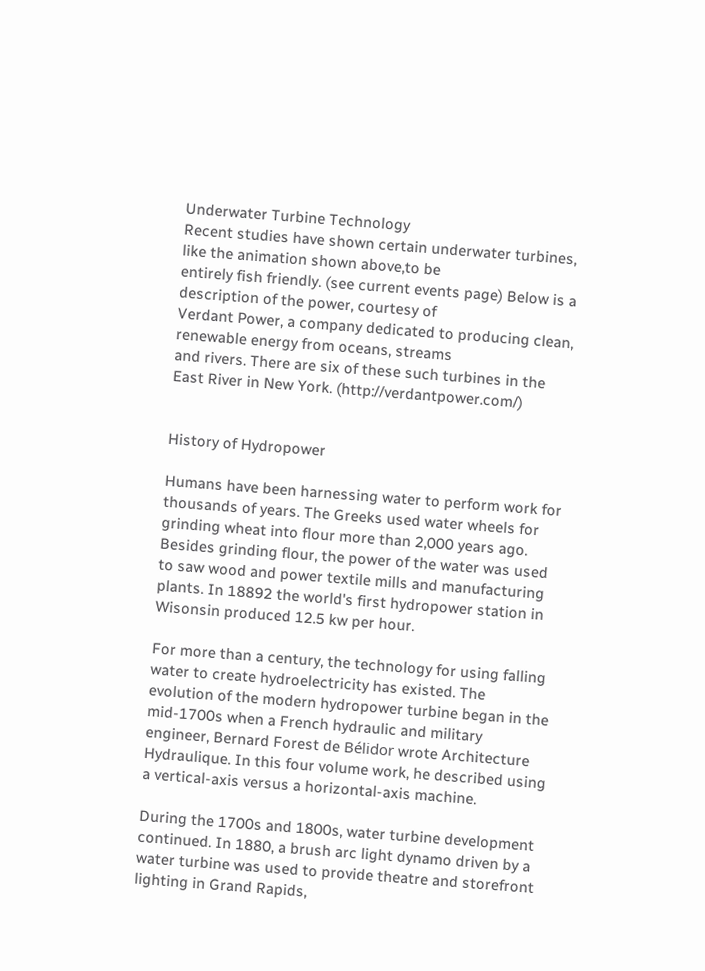Underwater Turbine Technology
Recent studies have shown certain underwater turbines, like the animation shown above,to be
entirely fish friendly. (see current events page) Below is a description of the power, courtesy of
Verdant Power, a company dedicated to producing clean, renewable energy from oceans, streams
and rivers. There are six of these such turbines in the East River in New York. (http://verdantpower.com/)


History of Hydropower

Humans have been harnessing water to perform work for thousands of years. The Greeks used water wheels for grinding wheat into flour more than 2,000 years ago. Besides grinding flour, the power of the water was used to saw wood and power textile mills and manufacturing plants. In 18892 the world's first hydropower station in Wisonsin produced 12.5 kw per hour.

For more than a century, the technology for using falling water to create hydroelectricity has existed. The evolution of the modern hydropower turbine began in the mid-1700s when a French hydraulic and military engineer, Bernard Forest de Bélidor wrote Architecture Hydraulique. In this four volume work, he described using a vertical-axis versus a horizontal-axis machine.

During the 1700s and 1800s, water turbine development continued. In 1880, a brush arc light dynamo driven by a water turbine was used to provide theatre and storefront lighting in Grand Rapids,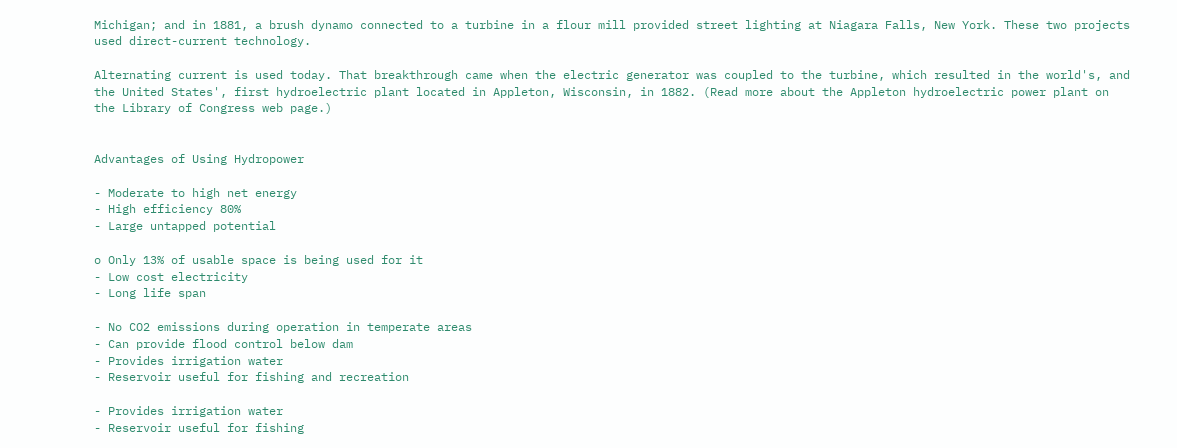Michigan; and in 1881, a brush dynamo connected to a turbine in a flour mill provided street lighting at Niagara Falls, New York. These two projects used direct-current technology.

Alternating current is used today. That breakthrough came when the electric generator was coupled to the turbine, which resulted in the world's, and the United States', first hydroelectric plant located in Appleton, Wisconsin, in 1882. (Read more about the Appleton hydroelectric power plant on the Library of Congress web page.)


Advantages of Using Hydropower

- Moderate to high net energy
- High efficiency 80%
- Large untapped potential

o Only 13% of usable space is being used for it
- Low cost electricity
- Long life span

- No CO2 emissions during operation in temperate areas
- Can provide flood control below dam
- Provides irrigation water
- Reservoir useful for fishing and recreation

- Provides irrigation water
- Reservoir useful for fishing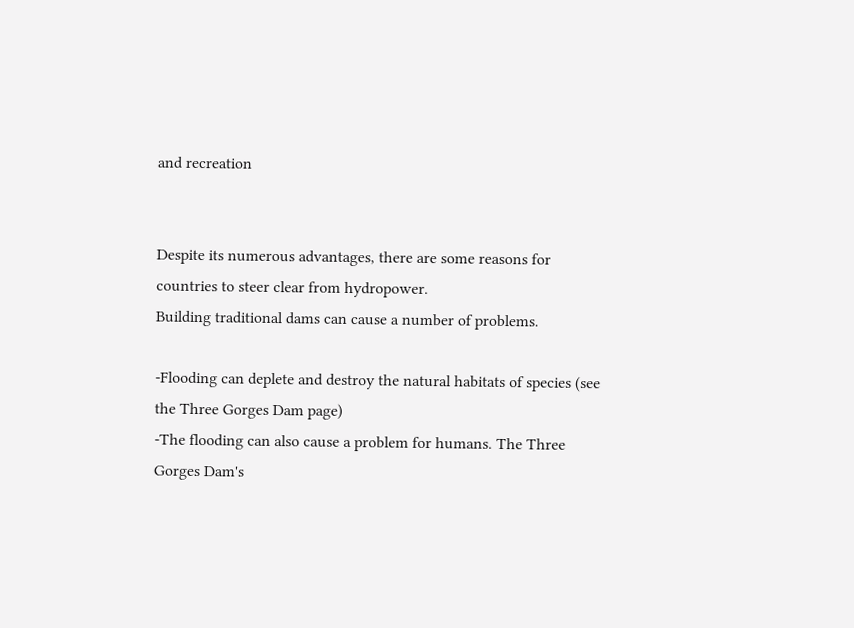and recreation


Despite its numerous advantages, there are some reasons for countries to steer clear from hydropower.
Building traditional dams can cause a number of problems.

-Flooding can deplete and destroy the natural habitats of species (see the Three Gorges Dam page)
-The flooding can also cause a problem for humans. The Three Gorges Dam's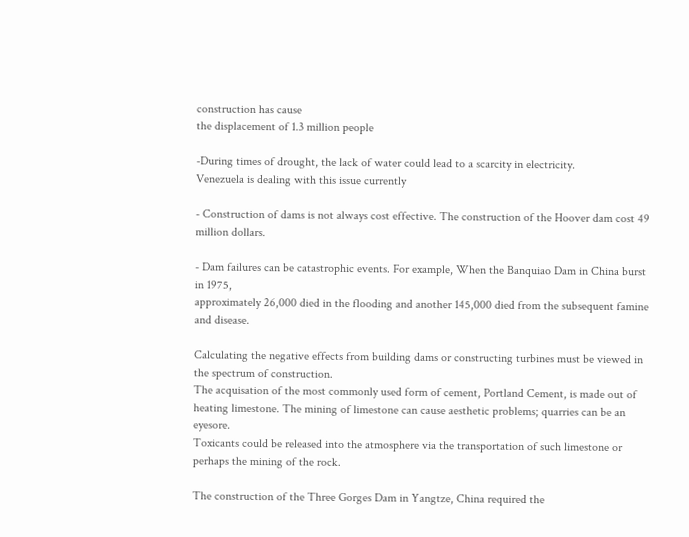construction has cause
the displacement of 1.3 million people

-During times of drought, the lack of water could lead to a scarcity in electricity.
Venezuela is dealing with this issue currently

- Construction of dams is not always cost effective. The construction of the Hoover dam cost 49 million dollars.

- Dam failures can be catastrophic events. For example, When the Banquiao Dam in China burst in 1975,
approximately 26,000 died in the flooding and another 145,000 died from the subsequent famine and disease.

Calculating the negative effects from building dams or constructing turbines must be viewed in the spectrum of construction.
The acquisation of the most commonly used form of cement, Portland Cement, is made out of heating limestone. The mining of limestone can cause aesthetic problems; quarries can be an eyesore.
Toxicants could be released into the atmosphere via the transportation of such limestone or perhaps the mining of the rock.

The construction of the Three Gorges Dam in Yangtze, China required the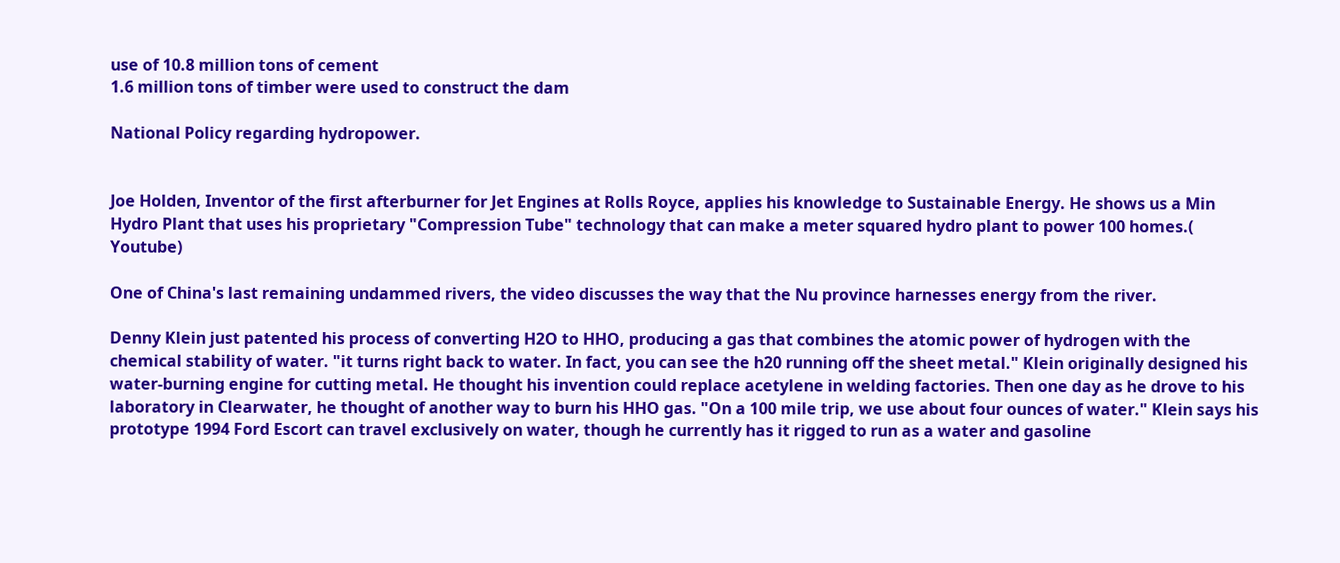use of 10.8 million tons of cement
1.6 million tons of timber were used to construct the dam

National Policy regarding hydropower.


Joe Holden, Inventor of the first afterburner for Jet Engines at Rolls Royce, applies his knowledge to Sustainable Energy. He shows us a Min Hydro Plant that uses his proprietary "Compression Tube" technology that can make a meter squared hydro plant to power 100 homes.( Youtube)

One of China's last remaining undammed rivers, the video discusses the way that the Nu province harnesses energy from the river.

Denny Klein just patented his process of converting H2O to HHO, producing a gas that combines the atomic power of hydrogen with the chemical stability of water. "it turns right back to water. In fact, you can see the h20 running off the sheet metal." Klein originally designed his water-burning engine for cutting metal. He thought his invention could replace acetylene in welding factories. Then one day as he drove to his laboratory in Clearwater, he thought of another way to burn his HHO gas. "On a 100 mile trip, we use about four ounces of water." Klein says his prototype 1994 Ford Escort can travel exclusively on water, though he currently has it rigged to run as a water and gasoline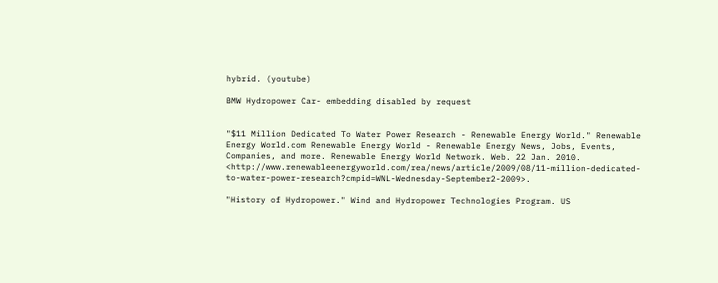hybrid. (youtube)

BMW Hydropower Car- embedding disabled by request


"$11 Million Dedicated To Water Power Research - Renewable Energy World." Renewable Energy World.com Renewable Energy World - Renewable Energy News, Jobs, Events, Companies, and more. Renewable Energy World Network. Web. 22 Jan. 2010. <http://www.renewableenergyworld.com/rea/news/article/2009/08/11-million-dedicated-to-water-power-research?cmpid=WNL-Wednesday-September2-2009>.

"History of Hydropower." Wind and Hydropower Technologies Program. US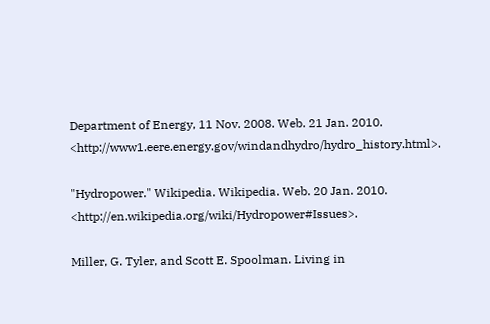Department of Energy, 11 Nov. 2008. Web. 21 Jan. 2010. <http://www1.eere.energy.gov/windandhydro/hydro_history.html>.

"Hydropower." Wikipedia. Wikipedia. Web. 20 Jan. 2010. <http://en.wikipedia.org/wiki/Hydropower#Issues>.

Miller, G. Tyler, and Scott E. Spoolman. Living in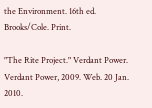the Environment. 16th ed. Brooks/Cole. Print.

"The Rite Project." Verdant Power. Verdant Power, 2009. Web. 20 Jan. 2010.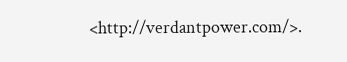<http://verdantpower.com/>.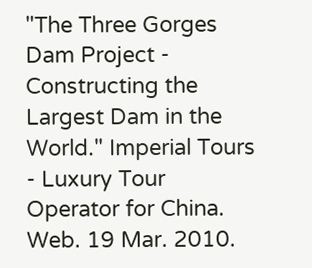"The Three Gorges Dam Project - Constructing the Largest Dam in the World." Imperial Tours - Luxury Tour Operator for China. Web. 19 Mar. 2010.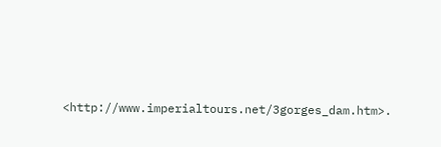<http://www.imperialtours.net/3gorges_dam.htm>.